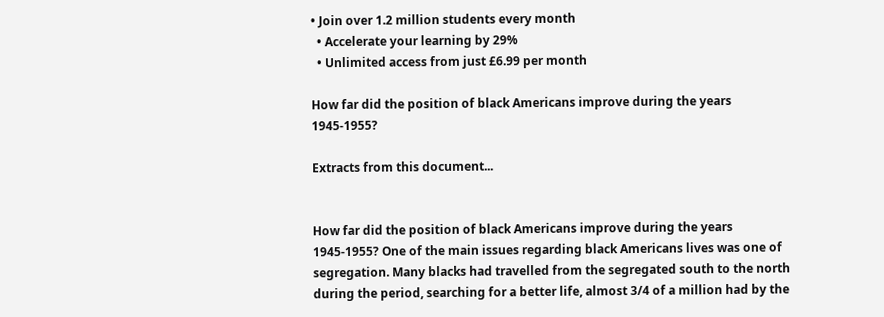• Join over 1.2 million students every month
  • Accelerate your learning by 29%
  • Unlimited access from just £6.99 per month

How far did the position of black Americans improve during the years 1945-1955?

Extracts from this document...


How far did the position of black Americans improve during the years 1945-1955? One of the main issues regarding black Americans lives was one of segregation. Many blacks had travelled from the segregated south to the north during the period, searching for a better life, almost 3/4 of a million had by the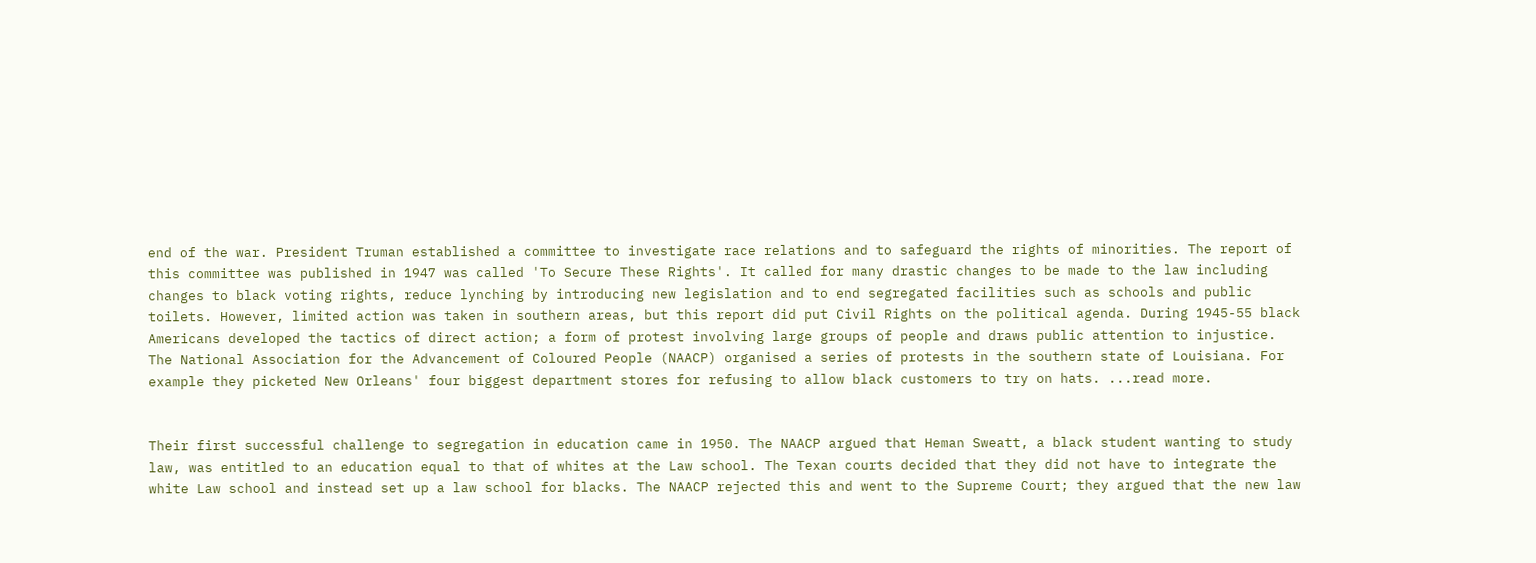end of the war. President Truman established a committee to investigate race relations and to safeguard the rights of minorities. The report of this committee was published in 1947 was called 'To Secure These Rights'. It called for many drastic changes to be made to the law including changes to black voting rights, reduce lynching by introducing new legislation and to end segregated facilities such as schools and public toilets. However, limited action was taken in southern areas, but this report did put Civil Rights on the political agenda. During 1945-55 black Americans developed the tactics of direct action; a form of protest involving large groups of people and draws public attention to injustice. The National Association for the Advancement of Coloured People (NAACP) organised a series of protests in the southern state of Louisiana. For example they picketed New Orleans' four biggest department stores for refusing to allow black customers to try on hats. ...read more.


Their first successful challenge to segregation in education came in 1950. The NAACP argued that Heman Sweatt, a black student wanting to study law, was entitled to an education equal to that of whites at the Law school. The Texan courts decided that they did not have to integrate the white Law school and instead set up a law school for blacks. The NAACP rejected this and went to the Supreme Court; they argued that the new law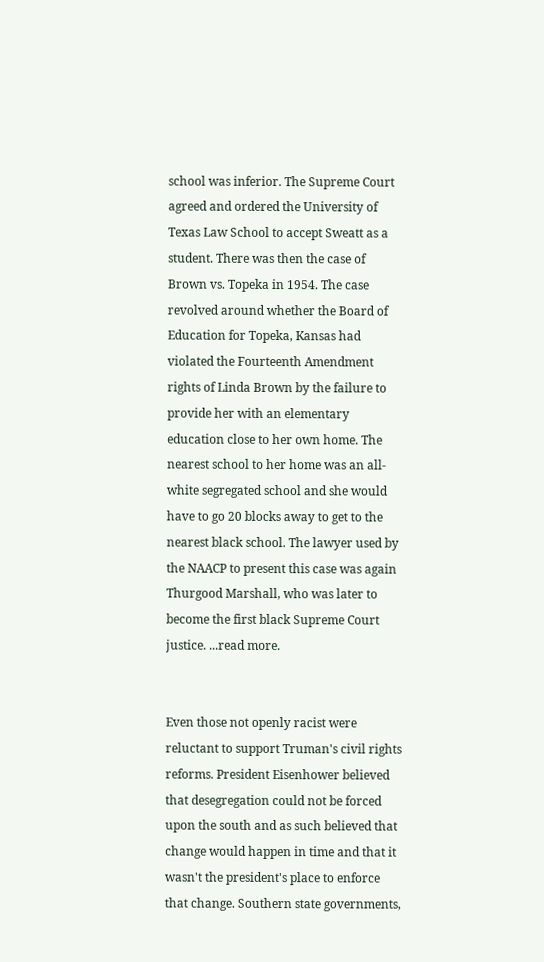school was inferior. The Supreme Court agreed and ordered the University of Texas Law School to accept Sweatt as a student. There was then the case of Brown vs. Topeka in 1954. The case revolved around whether the Board of Education for Topeka, Kansas had violated the Fourteenth Amendment rights of Linda Brown by the failure to provide her with an elementary education close to her own home. The nearest school to her home was an all-white segregated school and she would have to go 20 blocks away to get to the nearest black school. The lawyer used by the NAACP to present this case was again Thurgood Marshall, who was later to become the first black Supreme Court justice. ...read more.


Even those not openly racist were reluctant to support Truman's civil rights reforms. President Eisenhower believed that desegregation could not be forced upon the south and as such believed that change would happen in time and that it wasn't the president's place to enforce that change. Southern state governments,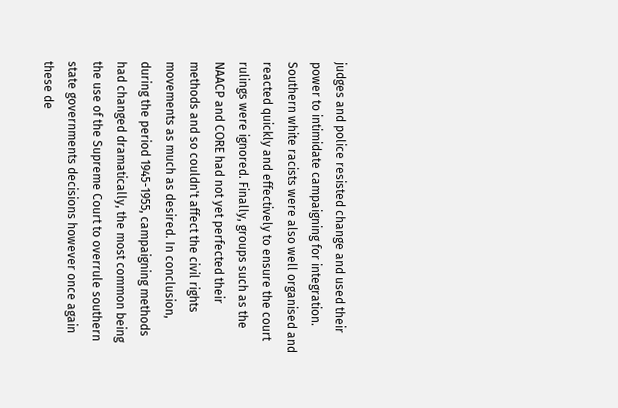judges and police resisted change and used their power to intimidate campaigning for integration. Southern white racists were also well organised and reacted quickly and effectively to ensure the court rulings were ignored. Finally, groups such as the NAACP and CORE had not yet perfected their methods and so couldn't affect the civil rights movements as much as desired. In conclusion, during the period 1945-1955, campaigning methods had changed dramatically, the most common being the use of the Supreme Court to overrule southern state governments decisions however once again these de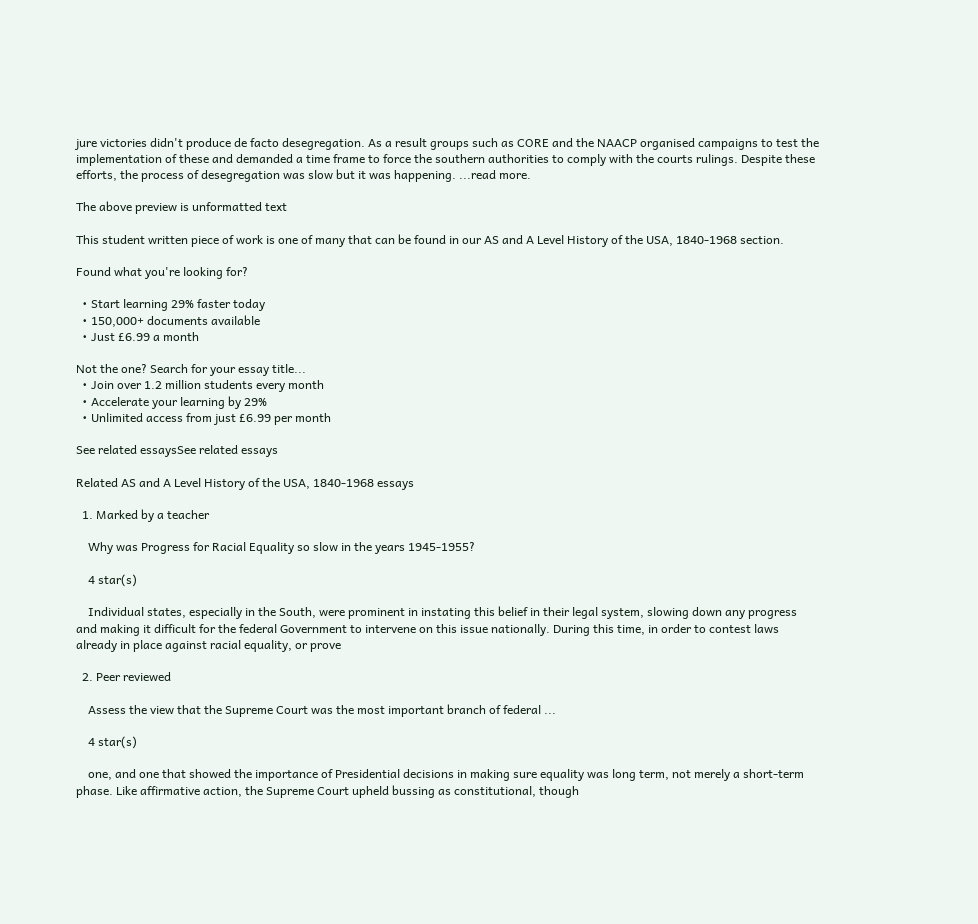jure victories didn't produce de facto desegregation. As a result groups such as CORE and the NAACP organised campaigns to test the implementation of these and demanded a time frame to force the southern authorities to comply with the courts rulings. Despite these efforts, the process of desegregation was slow but it was happening. ...read more.

The above preview is unformatted text

This student written piece of work is one of many that can be found in our AS and A Level History of the USA, 1840-1968 section.

Found what you're looking for?

  • Start learning 29% faster today
  • 150,000+ documents available
  • Just £6.99 a month

Not the one? Search for your essay title...
  • Join over 1.2 million students every month
  • Accelerate your learning by 29%
  • Unlimited access from just £6.99 per month

See related essaysSee related essays

Related AS and A Level History of the USA, 1840-1968 essays

  1. Marked by a teacher

    Why was Progress for Racial Equality so slow in the years 1945-1955?

    4 star(s)

    Individual states, especially in the South, were prominent in instating this belief in their legal system, slowing down any progress and making it difficult for the federal Government to intervene on this issue nationally. During this time, in order to contest laws already in place against racial equality, or prove

  2. Peer reviewed

    Assess the view that the Supreme Court was the most important branch of federal ...

    4 star(s)

    one, and one that showed the importance of Presidential decisions in making sure equality was long term, not merely a short-term phase. Like affirmative action, the Supreme Court upheld bussing as constitutional, though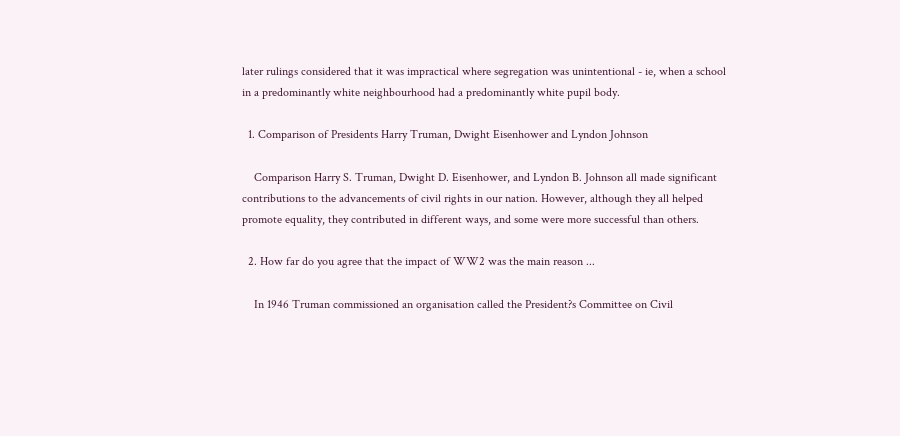later rulings considered that it was impractical where segregation was unintentional - ie, when a school in a predominantly white neighbourhood had a predominantly white pupil body.

  1. Comparison of Presidents Harry Truman, Dwight Eisenhower and Lyndon Johnson

    Comparison Harry S. Truman, Dwight D. Eisenhower, and Lyndon B. Johnson all made significant contributions to the advancements of civil rights in our nation. However, although they all helped promote equality, they contributed in different ways, and some were more successful than others.

  2. How far do you agree that the impact of WW2 was the main reason ...

    In 1946 Truman commissioned an organisation called the President?s Committee on Civil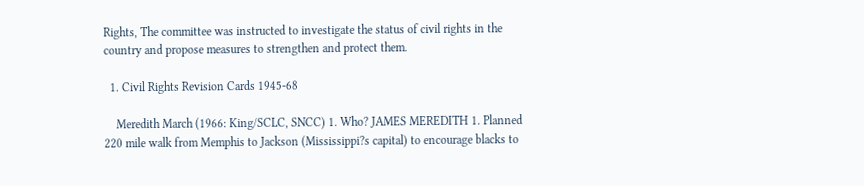Rights, The committee was instructed to investigate the status of civil rights in the country and propose measures to strengthen and protect them.

  1. Civil Rights Revision Cards 1945-68

    Meredith March (1966: King/SCLC, SNCC) 1. Who? JAMES MEREDITH 1. Planned 220 mile walk from Memphis to Jackson (Mississippi?s capital) to encourage blacks to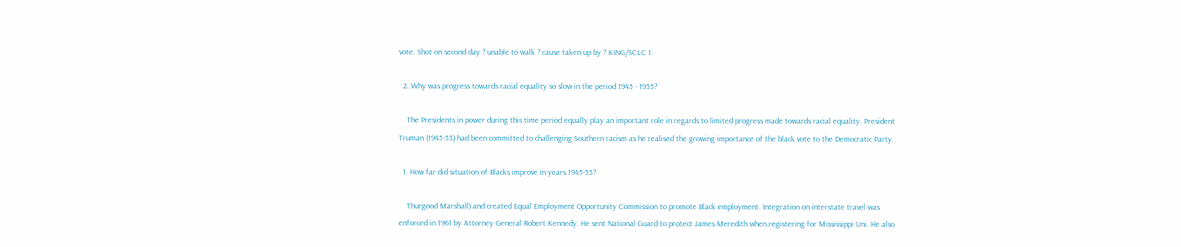vote. Shot on second day ? unable to walk ? cause taken up by ? KING/SCLC 1.

  2. Why was progress towards racial equality so slow in the period 1945 - 1955?

    The Presidents in power during this time period equally play an important role in regards to limited progress made towards racial equality. President Truman (1945-53) had been committed to challenging Southern racism as he realised the growing importance of the black vote to the Democratic Party.

  1. How far did situation of Blacks improve in years 1945-55?

    Thurgood Marshall) and created Equal Employment Opportunity Commission to promote Black employment. Integration on interstate travel was enforced in 1961 by Attorney General Robert Kennedy. He sent National Guard to protect James Meredith when registering for Mississippi Uni. He also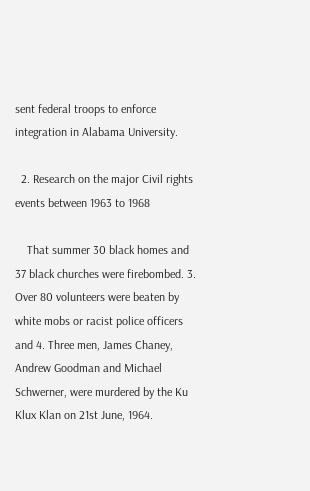sent federal troops to enforce integration in Alabama University.

  2. Research on the major Civil rights events between 1963 to 1968

    That summer 30 black homes and 37 black churches were firebombed. 3. Over 80 volunteers were beaten by white mobs or racist police officers and 4. Three men, James Chaney, Andrew Goodman and Michael Schwerner, were murdered by the Ku Klux Klan on 21st June, 1964.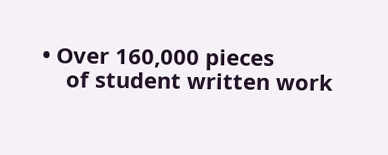• Over 160,000 pieces
    of student written work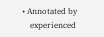• Annotated by
    experienced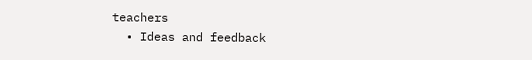teachers
  • Ideas and feedback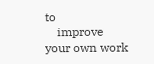to
    improve your own work